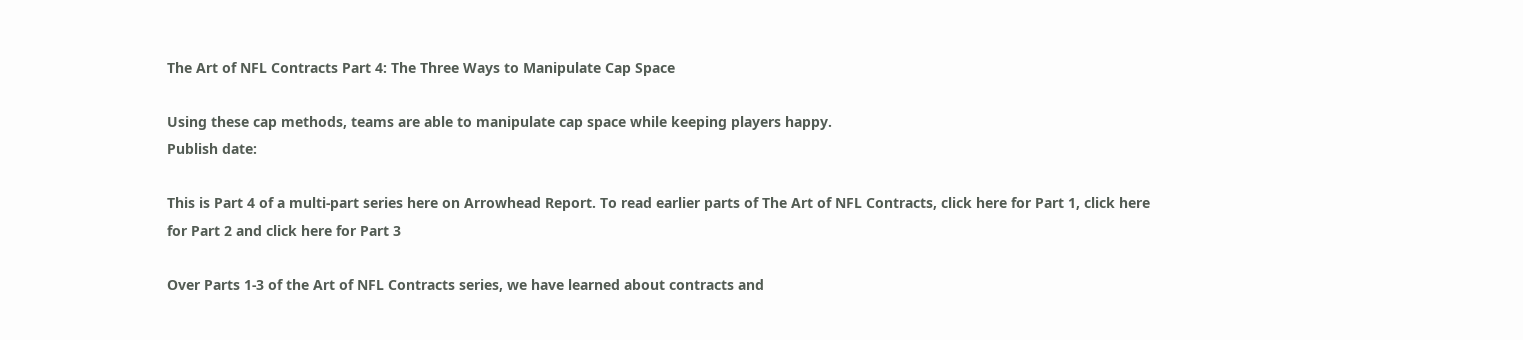The Art of NFL Contracts Part 4: The Three Ways to Manipulate Cap Space

Using these cap methods, teams are able to manipulate cap space while keeping players happy.
Publish date:

This is Part 4 of a multi-part series here on Arrowhead Report. To read earlier parts of The Art of NFL Contracts, click here for Part 1, click here for Part 2 and click here for Part 3

Over Parts 1-3 of the Art of NFL Contracts series, we have learned about contracts and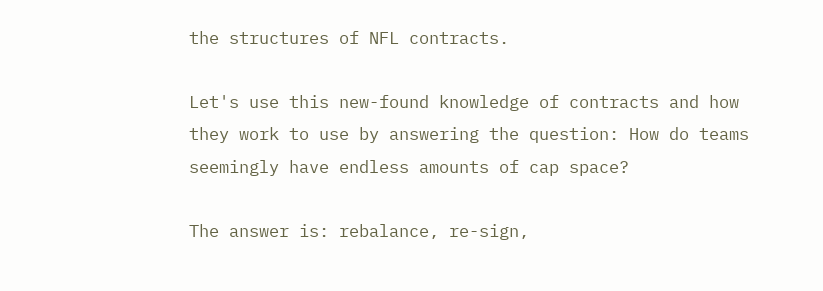the structures of NFL contracts.

Let's use this new-found knowledge of contracts and how they work to use by answering the question: How do teams seemingly have endless amounts of cap space?

The answer is: rebalance, re-sign,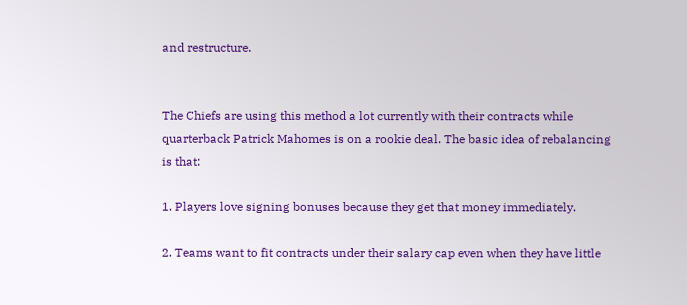and restructure.


The Chiefs are using this method a lot currently with their contracts while quarterback Patrick Mahomes is on a rookie deal. The basic idea of rebalancing is that:

1. Players love signing bonuses because they get that money immediately.

2. Teams want to fit contracts under their salary cap even when they have little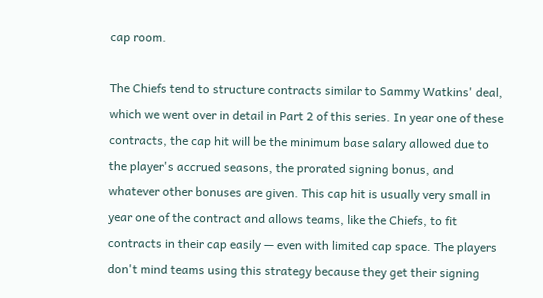cap room.

The Chiefs tend to structure contracts similar to Sammy Watkins' deal, which we went over in detail in Part 2 of this series. In year one of these contracts, the cap hit will be the minimum base salary allowed due to the player's accrued seasons, the prorated signing bonus, and whatever other bonuses are given. This cap hit is usually very small in year one of the contract and allows teams, like the Chiefs, to fit contracts in their cap easily — even with limited cap space. The players don't mind teams using this strategy because they get their signing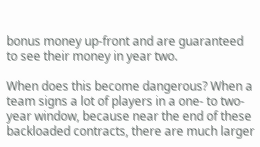bonus money up-front and are guaranteed to see their money in year two.

When does this become dangerous? When a team signs a lot of players in a one- to two-year window, because near the end of these backloaded contracts, there are much larger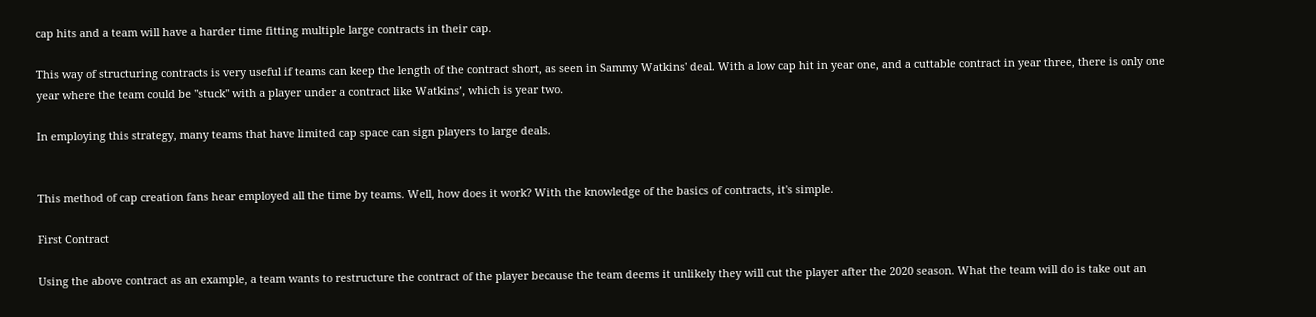cap hits and a team will have a harder time fitting multiple large contracts in their cap.

This way of structuring contracts is very useful if teams can keep the length of the contract short, as seen in Sammy Watkins' deal. With a low cap hit in year one, and a cuttable contract in year three, there is only one year where the team could be "stuck" with a player under a contract like Watkins’, which is year two.

In employing this strategy, many teams that have limited cap space can sign players to large deals.


This method of cap creation fans hear employed all the time by teams. Well, how does it work? With the knowledge of the basics of contracts, it's simple.

First Contract

Using the above contract as an example, a team wants to restructure the contract of the player because the team deems it unlikely they will cut the player after the 2020 season. What the team will do is take out an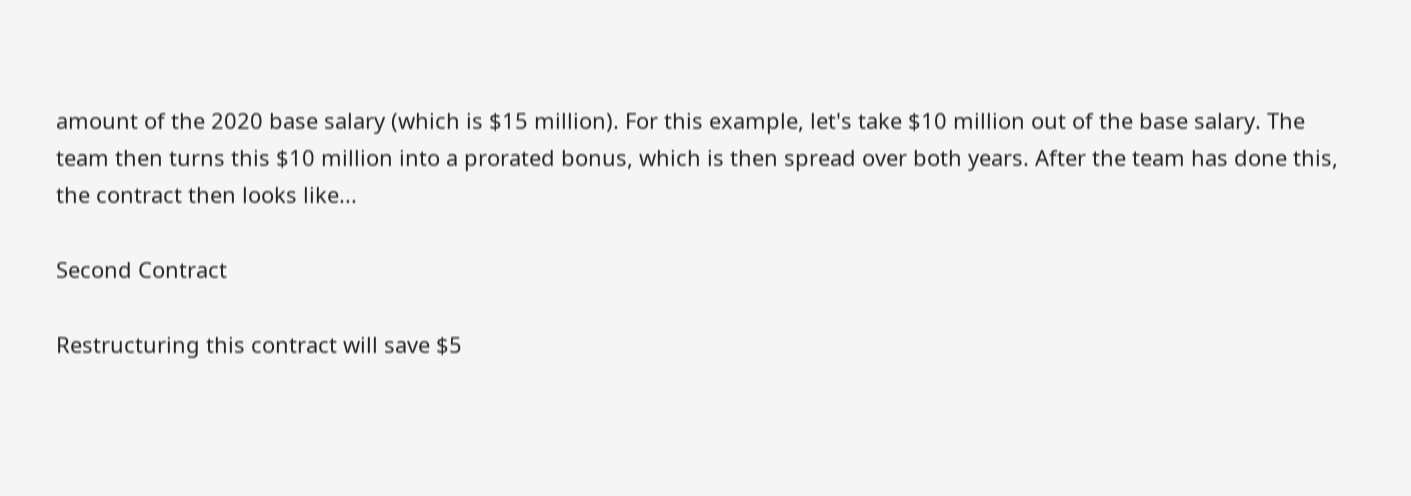amount of the 2020 base salary (which is $15 million). For this example, let's take $10 million out of the base salary. The team then turns this $10 million into a prorated bonus, which is then spread over both years. After the team has done this, the contract then looks like...

Second Contract

Restructuring this contract will save $5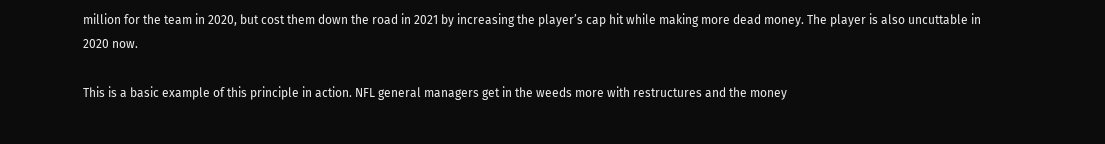million for the team in 2020, but cost them down the road in 2021 by increasing the player’s cap hit while making more dead money. The player is also uncuttable in 2020 now.

This is a basic example of this principle in action. NFL general managers get in the weeds more with restructures and the money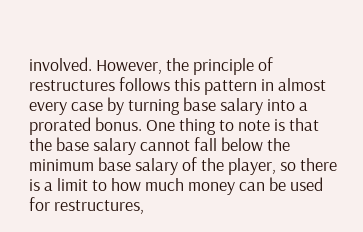involved. However, the principle of restructures follows this pattern in almost every case by turning base salary into a prorated bonus. One thing to note is that the base salary cannot fall below the minimum base salary of the player, so there is a limit to how much money can be used for restructures,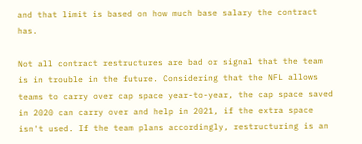and that limit is based on how much base salary the contract has.

Not all contract restructures are bad or signal that the team is in trouble in the future. Considering that the NFL allows teams to carry over cap space year-to-year, the cap space saved in 2020 can carry over and help in 2021, if the extra space isn't used. If the team plans accordingly, restructuring is an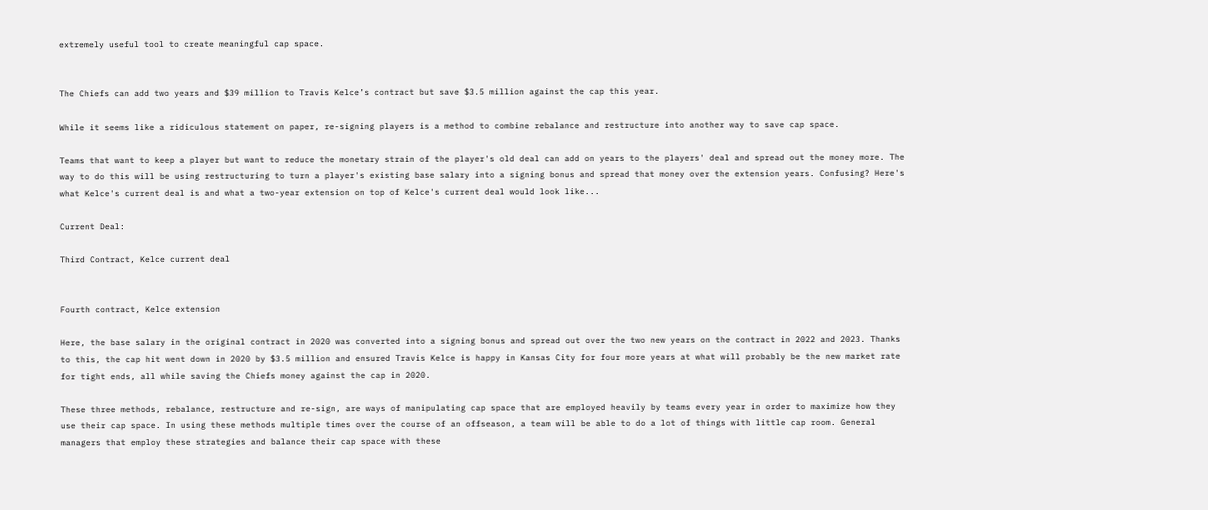extremely useful tool to create meaningful cap space.


The Chiefs can add two years and $39 million to Travis Kelce’s contract but save $3.5 million against the cap this year.

While it seems like a ridiculous statement on paper, re-signing players is a method to combine rebalance and restructure into another way to save cap space.

Teams that want to keep a player but want to reduce the monetary strain of the player's old deal can add on years to the players' deal and spread out the money more. The way to do this will be using restructuring to turn a player's existing base salary into a signing bonus and spread that money over the extension years. Confusing? Here's what Kelce's current deal is and what a two-year extension on top of Kelce's current deal would look like...

Current Deal:

Third Contract, Kelce current deal


Fourth contract, Kelce extension

Here, the base salary in the original contract in 2020 was converted into a signing bonus and spread out over the two new years on the contract in 2022 and 2023. Thanks to this, the cap hit went down in 2020 by $3.5 million and ensured Travis Kelce is happy in Kansas City for four more years at what will probably be the new market rate for tight ends, all while saving the Chiefs money against the cap in 2020.

These three methods, rebalance, restructure and re-sign, are ways of manipulating cap space that are employed heavily by teams every year in order to maximize how they use their cap space. In using these methods multiple times over the course of an offseason, a team will be able to do a lot of things with little cap room. General managers that employ these strategies and balance their cap space with these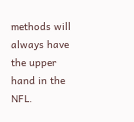methods will always have the upper hand in the NFL.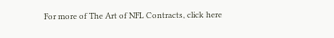For more of The Art of NFL Contracts, click here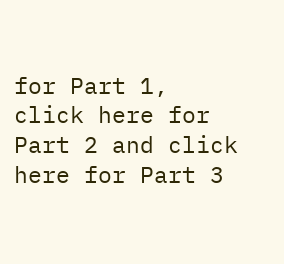for Part 1, click here for Part 2 and click here for Part 3